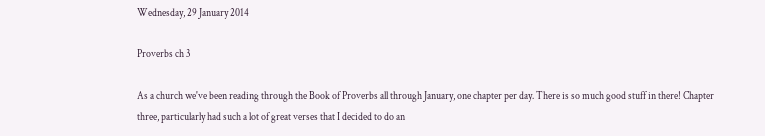Wednesday, 29 January 2014

Proverbs ch 3

As a church we've been reading through the Book of Proverbs all through January, one chapter per day. There is so much good stuff in there! Chapter three, particularly had such a lot of great verses that I decided to do an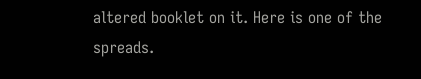altered booklet on it. Here is one of the spreads.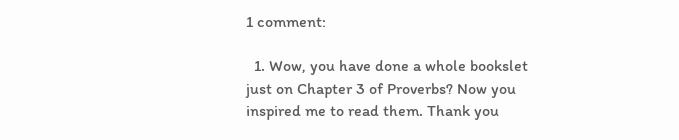1 comment:

  1. Wow, you have done a whole bookslet just on Chapter 3 of Proverbs? Now you inspired me to read them. Thank you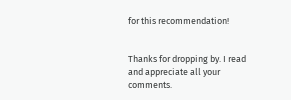for this recommendation!


Thanks for dropping by. I read and appreciate all your comments.